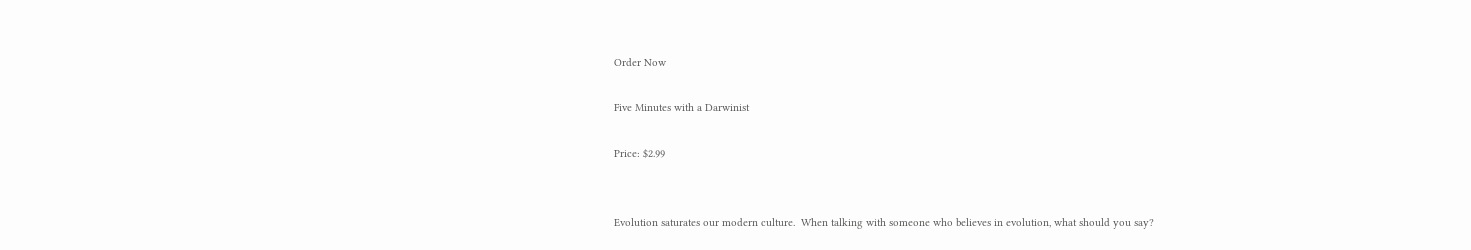Order Now

Five Minutes with a Darwinist

Price: $2.99


Evolution saturates our modern culture.  When talking with someone who believes in evolution, what should you say?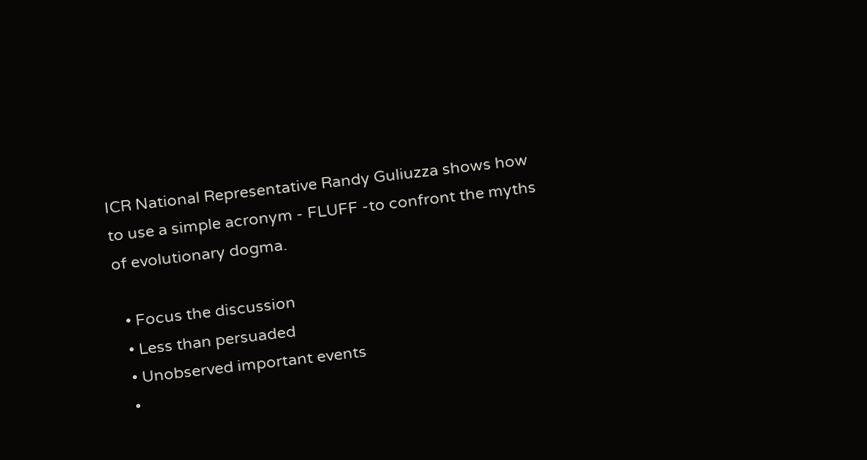ICR National Representative Randy Guliuzza shows how to use a simple acronym - FLUFF -to confront the myths of evolutionary dogma.

  • Focus the discussion
  • Less than persuaded
  • Unobserved important events
  •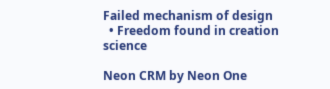Failed mechanism of design
  • Freedom found in creation science

Neon CRM by Neon One